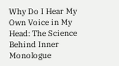Why Do I Hear My Own Voice in My Head: The Science Behind Inner Monologue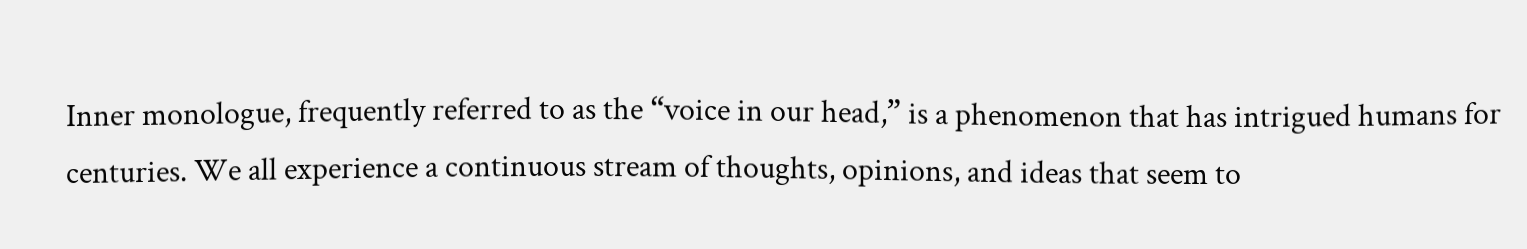Inner monologue, frequently referred to as the “voice in our head,” is a phenomenon that has intrigued humans for centuries. We all experience a continuous stream of thoughts, opinions, and ideas that seem to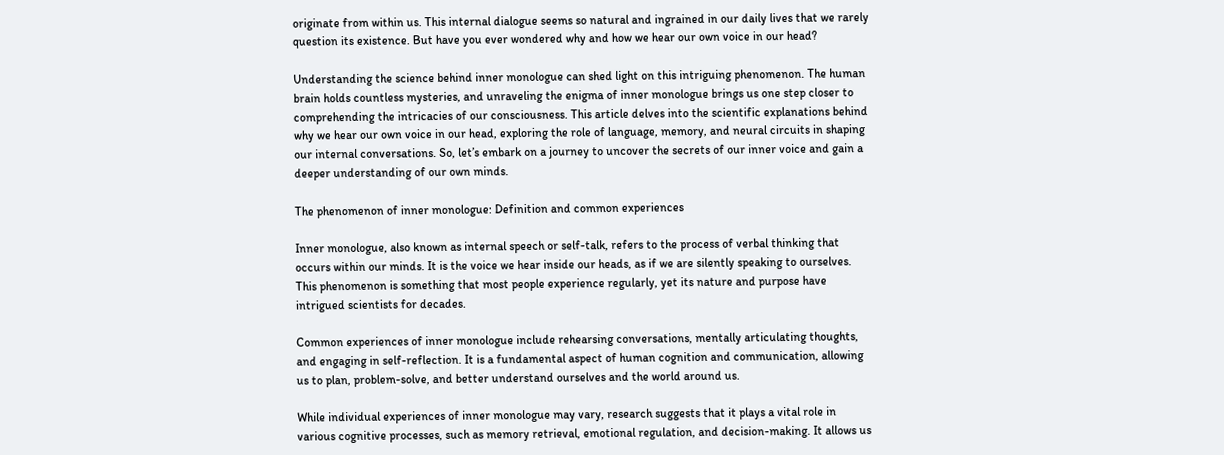originate from within us. This internal dialogue seems so natural and ingrained in our daily lives that we rarely question its existence. But have you ever wondered why and how we hear our own voice in our head?

Understanding the science behind inner monologue can shed light on this intriguing phenomenon. The human brain holds countless mysteries, and unraveling the enigma of inner monologue brings us one step closer to comprehending the intricacies of our consciousness. This article delves into the scientific explanations behind why we hear our own voice in our head, exploring the role of language, memory, and neural circuits in shaping our internal conversations. So, let’s embark on a journey to uncover the secrets of our inner voice and gain a deeper understanding of our own minds.

The phenomenon of inner monologue: Definition and common experiences

Inner monologue, also known as internal speech or self-talk, refers to the process of verbal thinking that occurs within our minds. It is the voice we hear inside our heads, as if we are silently speaking to ourselves. This phenomenon is something that most people experience regularly, yet its nature and purpose have intrigued scientists for decades.

Common experiences of inner monologue include rehearsing conversations, mentally articulating thoughts, and engaging in self-reflection. It is a fundamental aspect of human cognition and communication, allowing us to plan, problem-solve, and better understand ourselves and the world around us.

While individual experiences of inner monologue may vary, research suggests that it plays a vital role in various cognitive processes, such as memory retrieval, emotional regulation, and decision-making. It allows us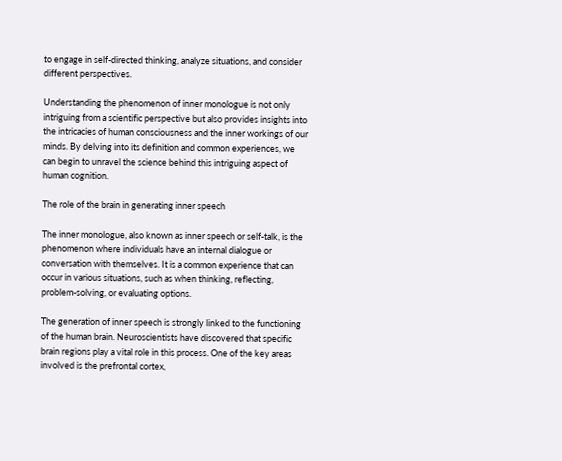to engage in self-directed thinking, analyze situations, and consider different perspectives.

Understanding the phenomenon of inner monologue is not only intriguing from a scientific perspective but also provides insights into the intricacies of human consciousness and the inner workings of our minds. By delving into its definition and common experiences, we can begin to unravel the science behind this intriguing aspect of human cognition.

The role of the brain in generating inner speech

The inner monologue, also known as inner speech or self-talk, is the phenomenon where individuals have an internal dialogue or conversation with themselves. It is a common experience that can occur in various situations, such as when thinking, reflecting, problem-solving, or evaluating options.

The generation of inner speech is strongly linked to the functioning of the human brain. Neuroscientists have discovered that specific brain regions play a vital role in this process. One of the key areas involved is the prefrontal cortex,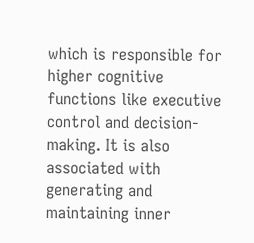which is responsible for higher cognitive functions like executive control and decision-making. It is also associated with generating and maintaining inner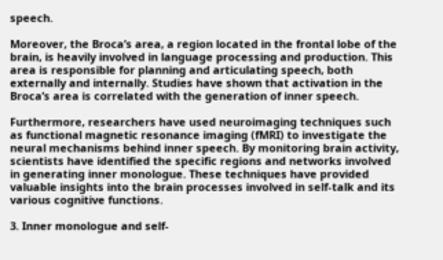speech.

Moreover, the Broca’s area, a region located in the frontal lobe of the brain, is heavily involved in language processing and production. This area is responsible for planning and articulating speech, both externally and internally. Studies have shown that activation in the Broca’s area is correlated with the generation of inner speech.

Furthermore, researchers have used neuroimaging techniques such as functional magnetic resonance imaging (fMRI) to investigate the neural mechanisms behind inner speech. By monitoring brain activity, scientists have identified the specific regions and networks involved in generating inner monologue. These techniques have provided valuable insights into the brain processes involved in self-talk and its various cognitive functions.

3. Inner monologue and self-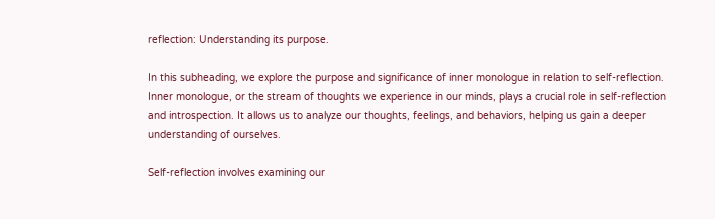reflection: Understanding its purpose.

In this subheading, we explore the purpose and significance of inner monologue in relation to self-reflection. Inner monologue, or the stream of thoughts we experience in our minds, plays a crucial role in self-reflection and introspection. It allows us to analyze our thoughts, feelings, and behaviors, helping us gain a deeper understanding of ourselves.

Self-reflection involves examining our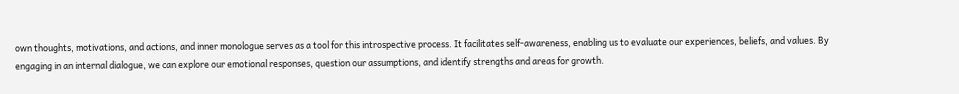own thoughts, motivations, and actions, and inner monologue serves as a tool for this introspective process. It facilitates self-awareness, enabling us to evaluate our experiences, beliefs, and values. By engaging in an internal dialogue, we can explore our emotional responses, question our assumptions, and identify strengths and areas for growth.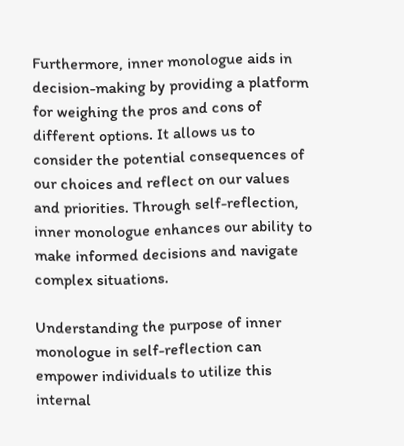Furthermore, inner monologue aids in decision-making by providing a platform for weighing the pros and cons of different options. It allows us to consider the potential consequences of our choices and reflect on our values and priorities. Through self-reflection, inner monologue enhances our ability to make informed decisions and navigate complex situations.

Understanding the purpose of inner monologue in self-reflection can empower individuals to utilize this internal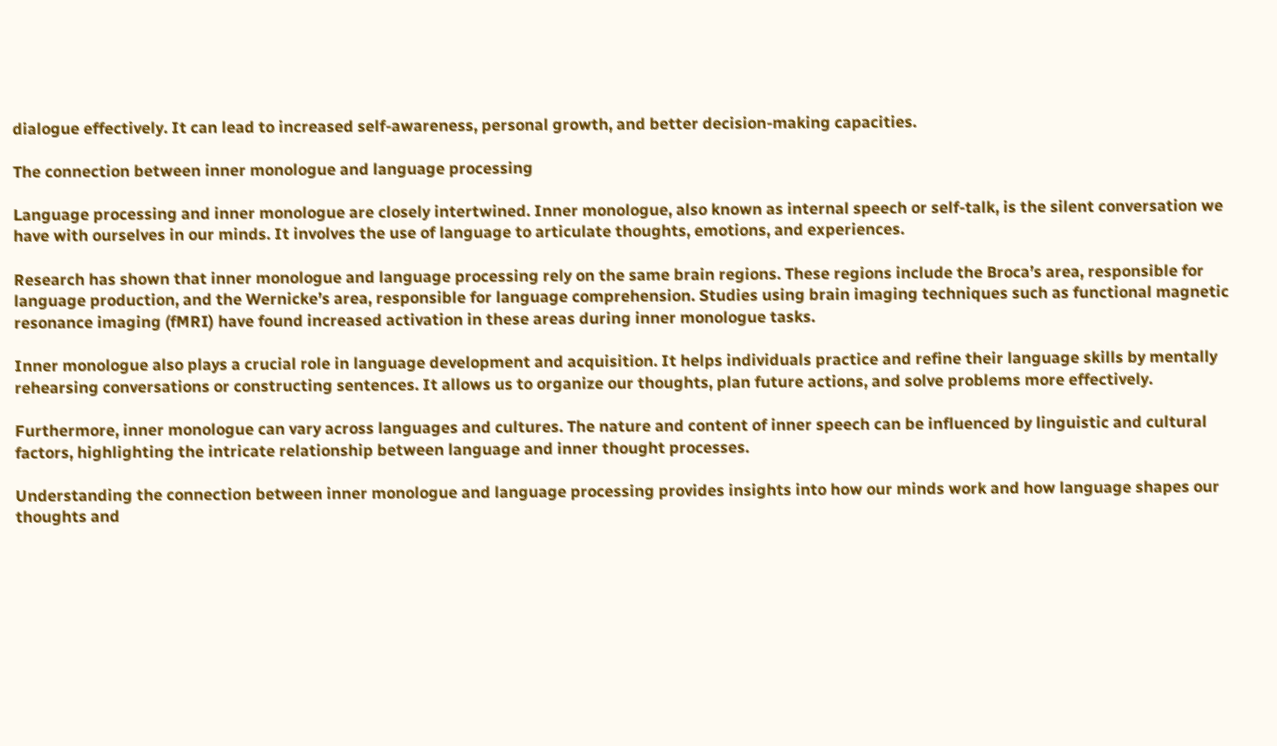dialogue effectively. It can lead to increased self-awareness, personal growth, and better decision-making capacities.

The connection between inner monologue and language processing

Language processing and inner monologue are closely intertwined. Inner monologue, also known as internal speech or self-talk, is the silent conversation we have with ourselves in our minds. It involves the use of language to articulate thoughts, emotions, and experiences.

Research has shown that inner monologue and language processing rely on the same brain regions. These regions include the Broca’s area, responsible for language production, and the Wernicke’s area, responsible for language comprehension. Studies using brain imaging techniques such as functional magnetic resonance imaging (fMRI) have found increased activation in these areas during inner monologue tasks.

Inner monologue also plays a crucial role in language development and acquisition. It helps individuals practice and refine their language skills by mentally rehearsing conversations or constructing sentences. It allows us to organize our thoughts, plan future actions, and solve problems more effectively.

Furthermore, inner monologue can vary across languages and cultures. The nature and content of inner speech can be influenced by linguistic and cultural factors, highlighting the intricate relationship between language and inner thought processes.

Understanding the connection between inner monologue and language processing provides insights into how our minds work and how language shapes our thoughts and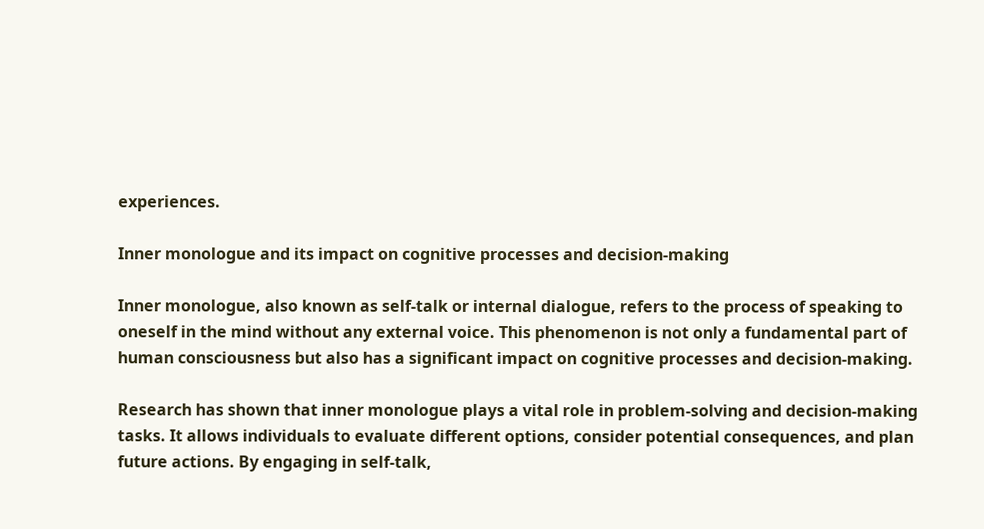experiences.

Inner monologue and its impact on cognitive processes and decision-making

Inner monologue, also known as self-talk or internal dialogue, refers to the process of speaking to oneself in the mind without any external voice. This phenomenon is not only a fundamental part of human consciousness but also has a significant impact on cognitive processes and decision-making.

Research has shown that inner monologue plays a vital role in problem-solving and decision-making tasks. It allows individuals to evaluate different options, consider potential consequences, and plan future actions. By engaging in self-talk,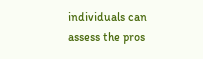individuals can assess the pros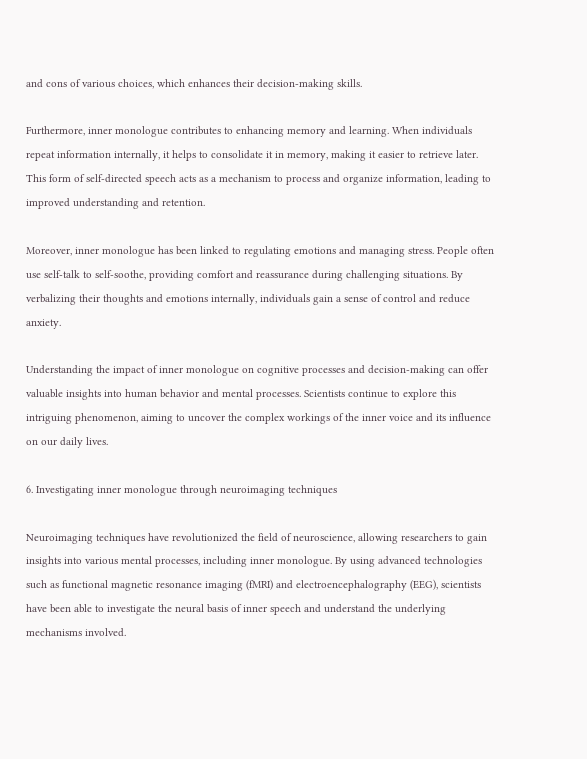and cons of various choices, which enhances their decision-making skills.

Furthermore, inner monologue contributes to enhancing memory and learning. When individuals repeat information internally, it helps to consolidate it in memory, making it easier to retrieve later. This form of self-directed speech acts as a mechanism to process and organize information, leading to improved understanding and retention.

Moreover, inner monologue has been linked to regulating emotions and managing stress. People often use self-talk to self-soothe, providing comfort and reassurance during challenging situations. By verbalizing their thoughts and emotions internally, individuals gain a sense of control and reduce anxiety.

Understanding the impact of inner monologue on cognitive processes and decision-making can offer valuable insights into human behavior and mental processes. Scientists continue to explore this intriguing phenomenon, aiming to uncover the complex workings of the inner voice and its influence on our daily lives.

6. Investigating inner monologue through neuroimaging techniques

Neuroimaging techniques have revolutionized the field of neuroscience, allowing researchers to gain insights into various mental processes, including inner monologue. By using advanced technologies such as functional magnetic resonance imaging (fMRI) and electroencephalography (EEG), scientists have been able to investigate the neural basis of inner speech and understand the underlying mechanisms involved.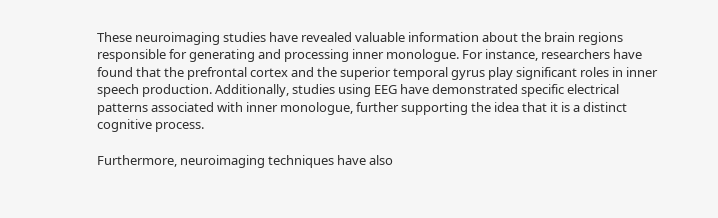These neuroimaging studies have revealed valuable information about the brain regions responsible for generating and processing inner monologue. For instance, researchers have found that the prefrontal cortex and the superior temporal gyrus play significant roles in inner speech production. Additionally, studies using EEG have demonstrated specific electrical patterns associated with inner monologue, further supporting the idea that it is a distinct cognitive process.

Furthermore, neuroimaging techniques have also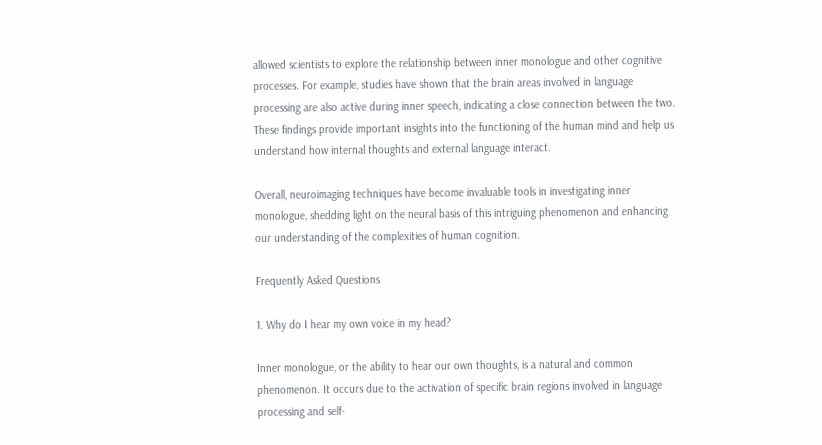allowed scientists to explore the relationship between inner monologue and other cognitive processes. For example, studies have shown that the brain areas involved in language processing are also active during inner speech, indicating a close connection between the two. These findings provide important insights into the functioning of the human mind and help us understand how internal thoughts and external language interact.

Overall, neuroimaging techniques have become invaluable tools in investigating inner monologue, shedding light on the neural basis of this intriguing phenomenon and enhancing our understanding of the complexities of human cognition.

Frequently Asked Questions

1. Why do I hear my own voice in my head?

Inner monologue, or the ability to hear our own thoughts, is a natural and common phenomenon. It occurs due to the activation of specific brain regions involved in language processing and self-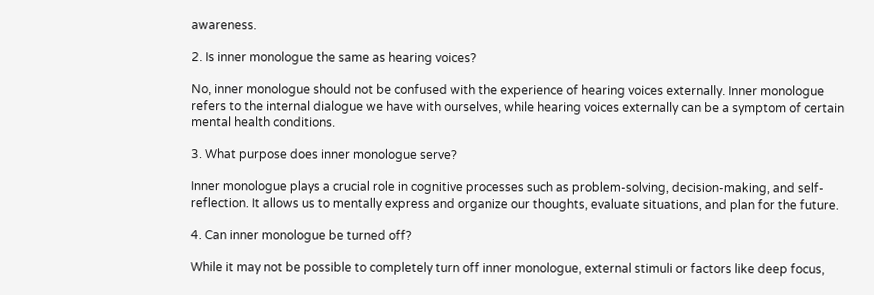awareness.

2. Is inner monologue the same as hearing voices?

No, inner monologue should not be confused with the experience of hearing voices externally. Inner monologue refers to the internal dialogue we have with ourselves, while hearing voices externally can be a symptom of certain mental health conditions.

3. What purpose does inner monologue serve?

Inner monologue plays a crucial role in cognitive processes such as problem-solving, decision-making, and self-reflection. It allows us to mentally express and organize our thoughts, evaluate situations, and plan for the future.

4. Can inner monologue be turned off?

While it may not be possible to completely turn off inner monologue, external stimuli or factors like deep focus,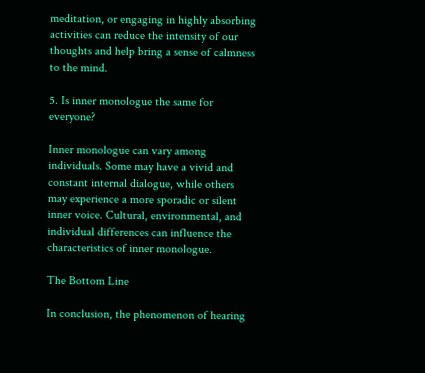meditation, or engaging in highly absorbing activities can reduce the intensity of our thoughts and help bring a sense of calmness to the mind.

5. Is inner monologue the same for everyone?

Inner monologue can vary among individuals. Some may have a vivid and constant internal dialogue, while others may experience a more sporadic or silent inner voice. Cultural, environmental, and individual differences can influence the characteristics of inner monologue.

The Bottom Line

In conclusion, the phenomenon of hearing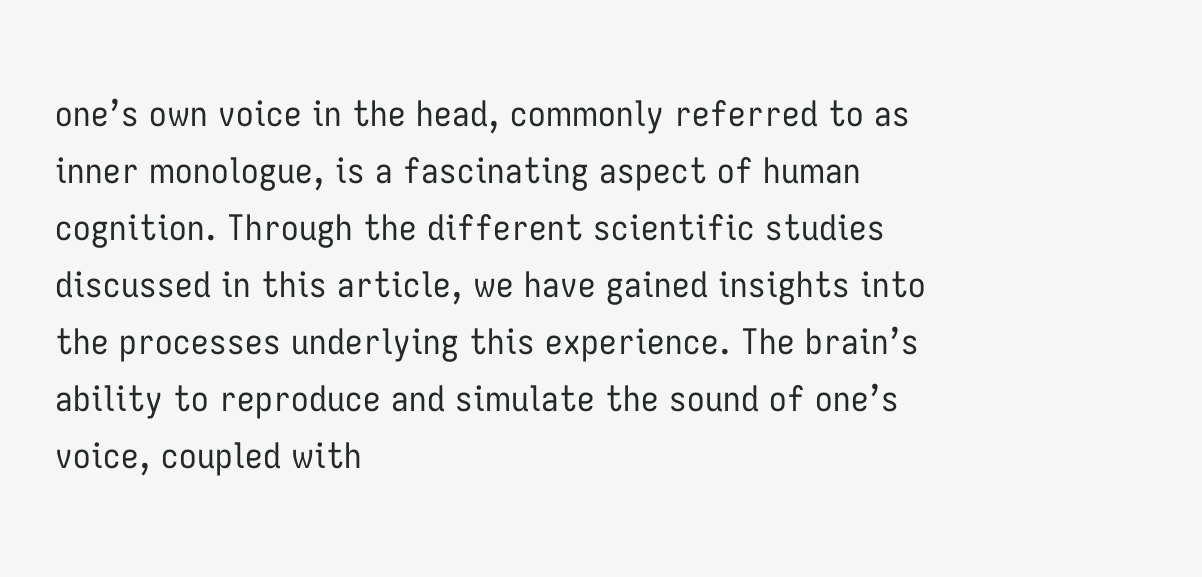one’s own voice in the head, commonly referred to as inner monologue, is a fascinating aspect of human cognition. Through the different scientific studies discussed in this article, we have gained insights into the processes underlying this experience. The brain’s ability to reproduce and simulate the sound of one’s voice, coupled with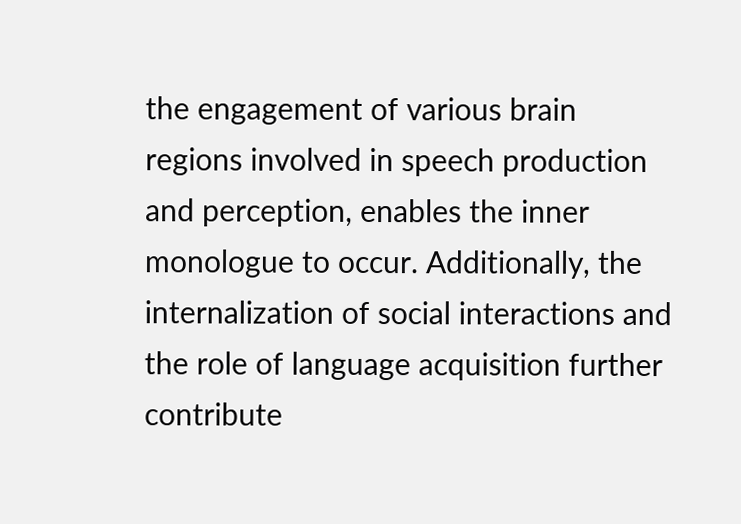the engagement of various brain regions involved in speech production and perception, enables the inner monologue to occur. Additionally, the internalization of social interactions and the role of language acquisition further contribute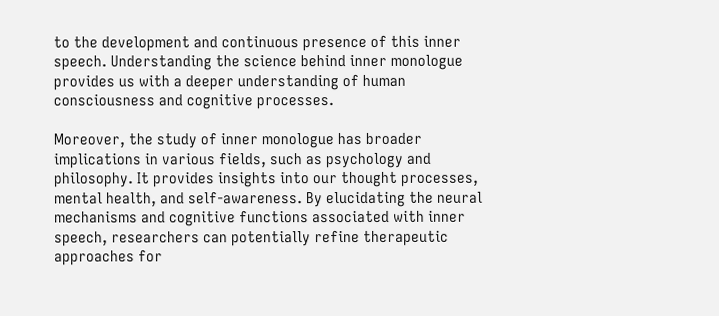to the development and continuous presence of this inner speech. Understanding the science behind inner monologue provides us with a deeper understanding of human consciousness and cognitive processes.

Moreover, the study of inner monologue has broader implications in various fields, such as psychology and philosophy. It provides insights into our thought processes, mental health, and self-awareness. By elucidating the neural mechanisms and cognitive functions associated with inner speech, researchers can potentially refine therapeutic approaches for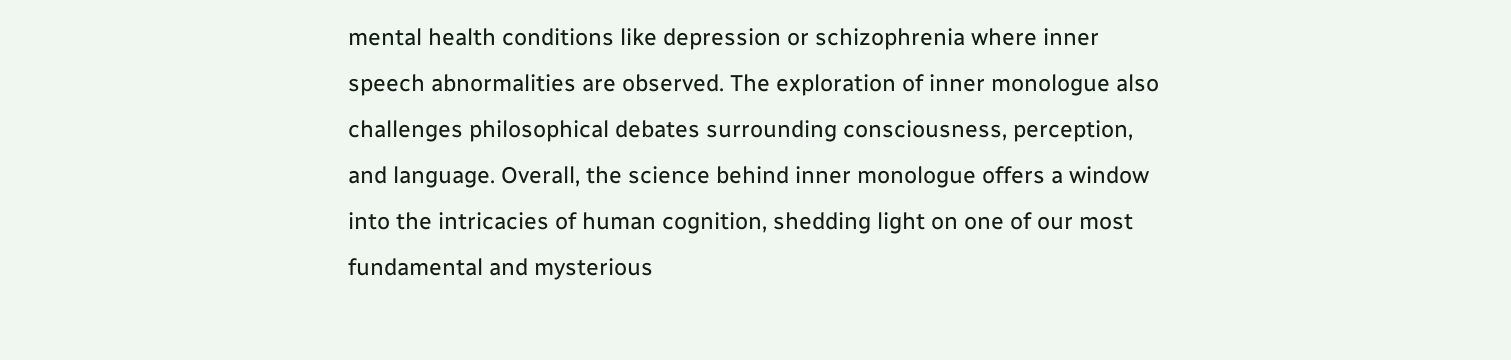mental health conditions like depression or schizophrenia where inner speech abnormalities are observed. The exploration of inner monologue also challenges philosophical debates surrounding consciousness, perception, and language. Overall, the science behind inner monologue offers a window into the intricacies of human cognition, shedding light on one of our most fundamental and mysterious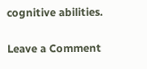cognitive abilities.

Leave a Comment